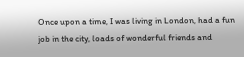Once upon a time, I was living in London, had a fun job in the city, loads of wonderful friends and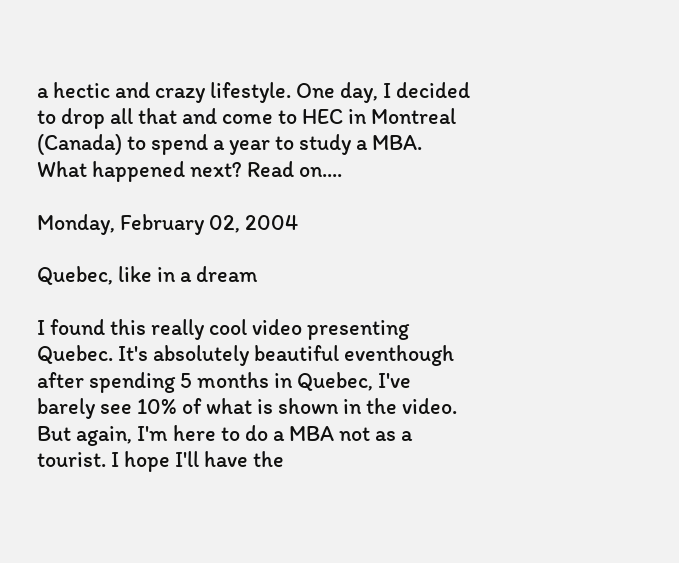a hectic and crazy lifestyle. One day, I decided to drop all that and come to HEC in Montreal (Canada) to spend a year to study a MBA. What happened next? Read on....

Monday, February 02, 2004

Quebec, like in a dream

I found this really cool video presenting Quebec. It's absolutely beautiful eventhough after spending 5 months in Quebec, I've barely see 10% of what is shown in the video. But again, I'm here to do a MBA not as a tourist. I hope I'll have the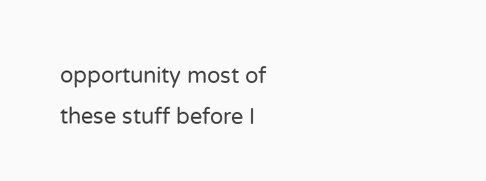opportunity most of these stuff before I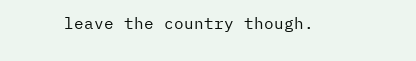leave the country though.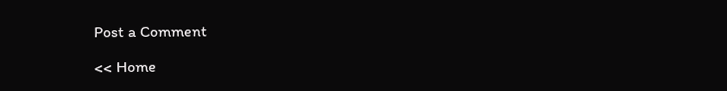Post a Comment

<< Home